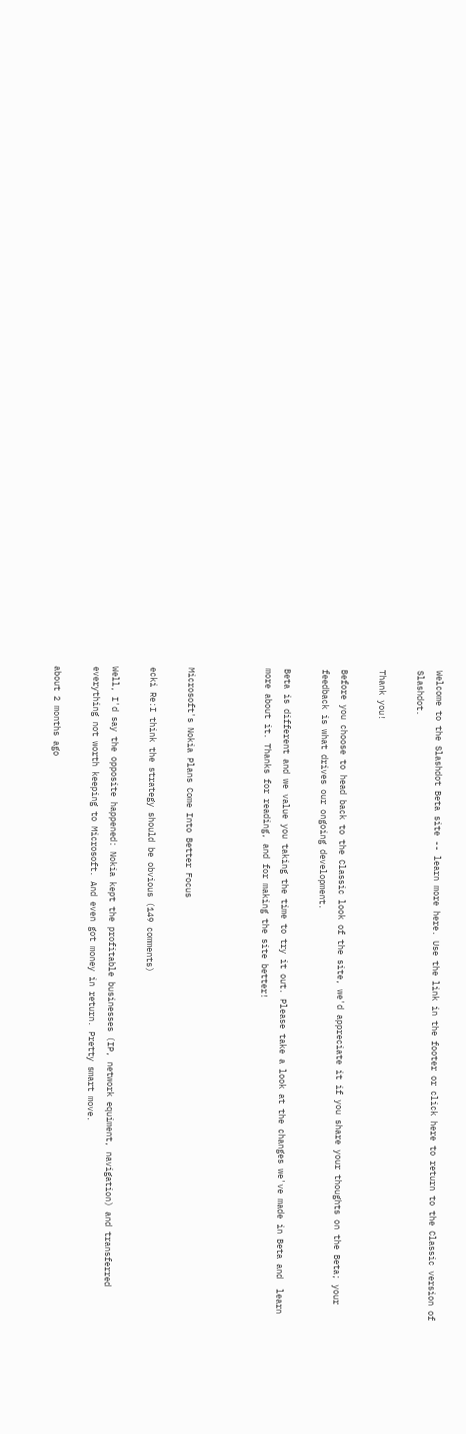Welcome to the Slashdot Beta site -- learn more here. Use the link in the footer or click here to return to the Classic version of Slashdot.

Thank you!

Before you choose to head back to the Classic look of the site, we'd appreciate it if you share your thoughts on the Beta; your feedback is what drives our ongoing development.

Beta is different and we value you taking the time to try it out. Please take a look at the changes we've made in Beta and  learn more about it. Thanks for reading, and for making the site better!



Microsoft's Nokia Plans Come Into Better Focus

ecki Re:I think the strategy should be obvious (149 comments)

Well, I'd say the opposite happened: Nokia kept the profitable businesses (IP, network equiment, navigation) and transferred everything not worth keeping to Microsoft. And even got money in return. Pretty smart move.

about 2 months ago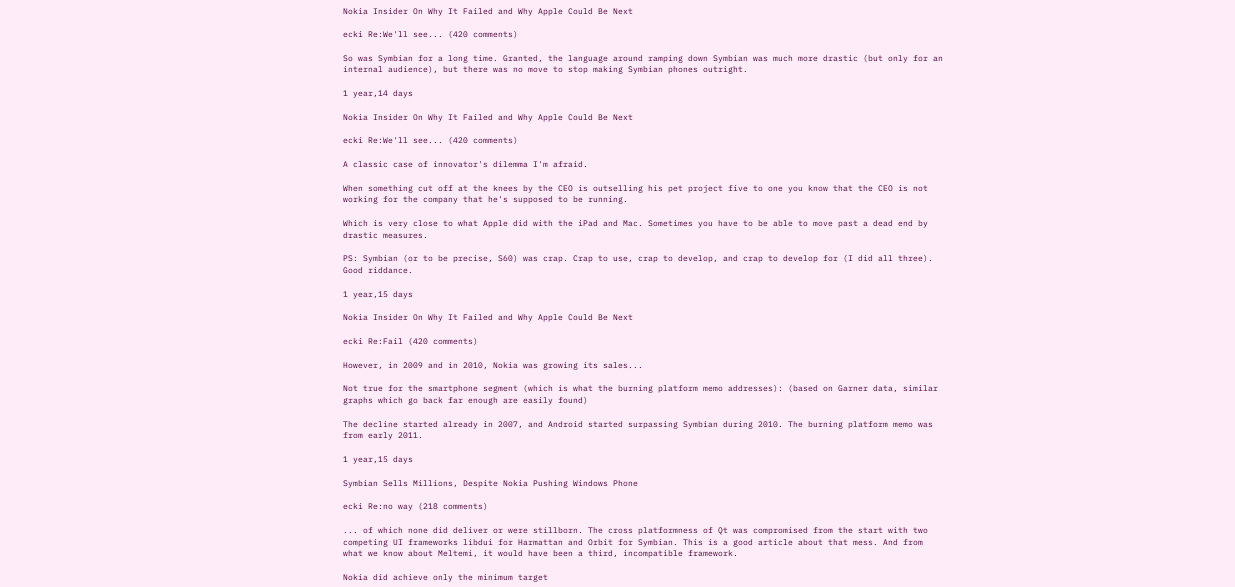Nokia Insider On Why It Failed and Why Apple Could Be Next

ecki Re:We'll see... (420 comments)

So was Symbian for a long time. Granted, the language around ramping down Symbian was much more drastic (but only for an internal audience), but there was no move to stop making Symbian phones outright.

1 year,14 days

Nokia Insider On Why It Failed and Why Apple Could Be Next

ecki Re:We'll see... (420 comments)

A classic case of innovator's dilemma I'm afraid.

When something cut off at the knees by the CEO is outselling his pet project five to one you know that the CEO is not working for the company that he's supposed to be running.

Which is very close to what Apple did with the iPad and Mac. Sometimes you have to be able to move past a dead end by drastic measures.

PS: Symbian (or to be precise, S60) was crap. Crap to use, crap to develop, and crap to develop for (I did all three). Good riddance.

1 year,15 days

Nokia Insider On Why It Failed and Why Apple Could Be Next

ecki Re:Fail (420 comments)

However, in 2009 and in 2010, Nokia was growing its sales...

Not true for the smartphone segment (which is what the burning platform memo addresses): (based on Garner data, similar graphs which go back far enough are easily found)

The decline started already in 2007, and Android started surpassing Symbian during 2010. The burning platform memo was from early 2011.

1 year,15 days

Symbian Sells Millions, Despite Nokia Pushing Windows Phone

ecki Re:no way (218 comments)

... of which none did deliver or were stillborn. The cross platformness of Qt was compromised from the start with two competing UI frameworks libdui for Harmattan and Orbit for Symbian. This is a good article about that mess. And from what we know about Meltemi, it would have been a third, incompatible framework.

Nokia did achieve only the minimum target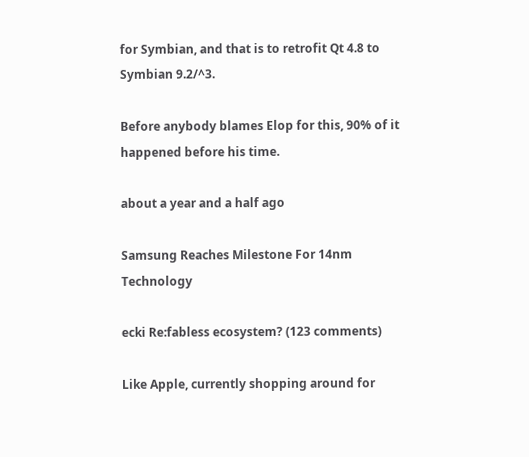for Symbian, and that is to retrofit Qt 4.8 to Symbian 9.2/^3.

Before anybody blames Elop for this, 90% of it happened before his time.

about a year and a half ago

Samsung Reaches Milestone For 14nm Technology

ecki Re:fabless ecosystem? (123 comments)

Like Apple, currently shopping around for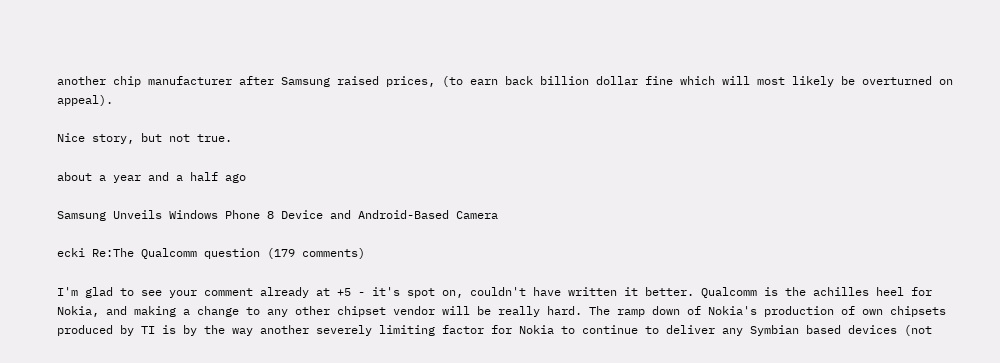another chip manufacturer after Samsung raised prices, (to earn back billion dollar fine which will most likely be overturned on appeal).

Nice story, but not true.

about a year and a half ago

Samsung Unveils Windows Phone 8 Device and Android-Based Camera

ecki Re:The Qualcomm question (179 comments)

I'm glad to see your comment already at +5 - it's spot on, couldn't have written it better. Qualcomm is the achilles heel for Nokia, and making a change to any other chipset vendor will be really hard. The ramp down of Nokia's production of own chipsets produced by TI is by the way another severely limiting factor for Nokia to continue to deliver any Symbian based devices (not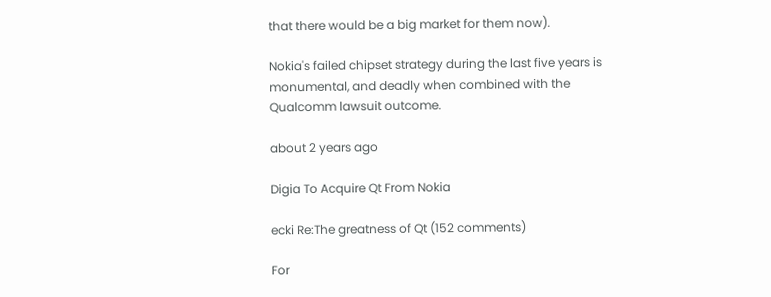that there would be a big market for them now).

Nokia's failed chipset strategy during the last five years is monumental, and deadly when combined with the Qualcomm lawsuit outcome.

about 2 years ago

Digia To Acquire Qt From Nokia

ecki Re:The greatness of Qt (152 comments)

For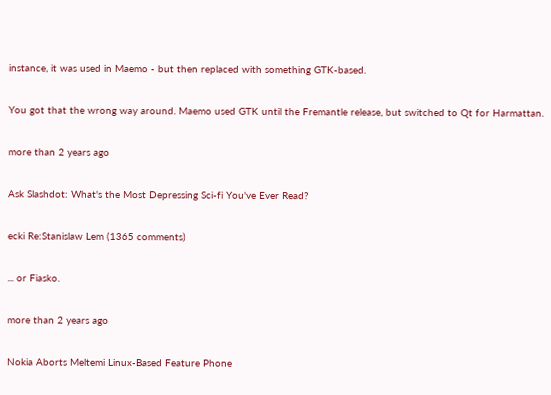instance, it was used in Maemo - but then replaced with something GTK-based.

You got that the wrong way around. Maemo used GTK until the Fremantle release, but switched to Qt for Harmattan.

more than 2 years ago

Ask Slashdot: What's the Most Depressing Sci-fi You've Ever Read?

ecki Re:Stanislaw Lem (1365 comments)

... or Fiasko.

more than 2 years ago

Nokia Aborts Meltemi Linux-Based Feature Phone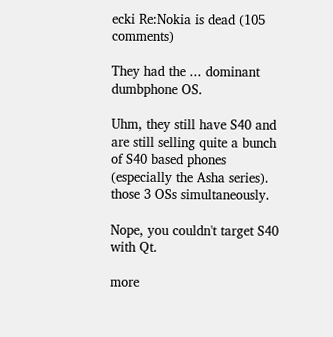ecki Re:Nokia is dead (105 comments)

They had the ... dominant dumbphone OS.

Uhm, they still have S40 and are still selling quite a bunch of S40 based phones (especially the Asha series). those 3 OSs simultaneously.

Nope, you couldn't target S40 with Qt.

more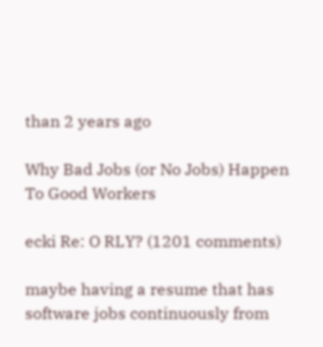than 2 years ago

Why Bad Jobs (or No Jobs) Happen To Good Workers

ecki Re: O RLY? (1201 comments)

maybe having a resume that has software jobs continuously from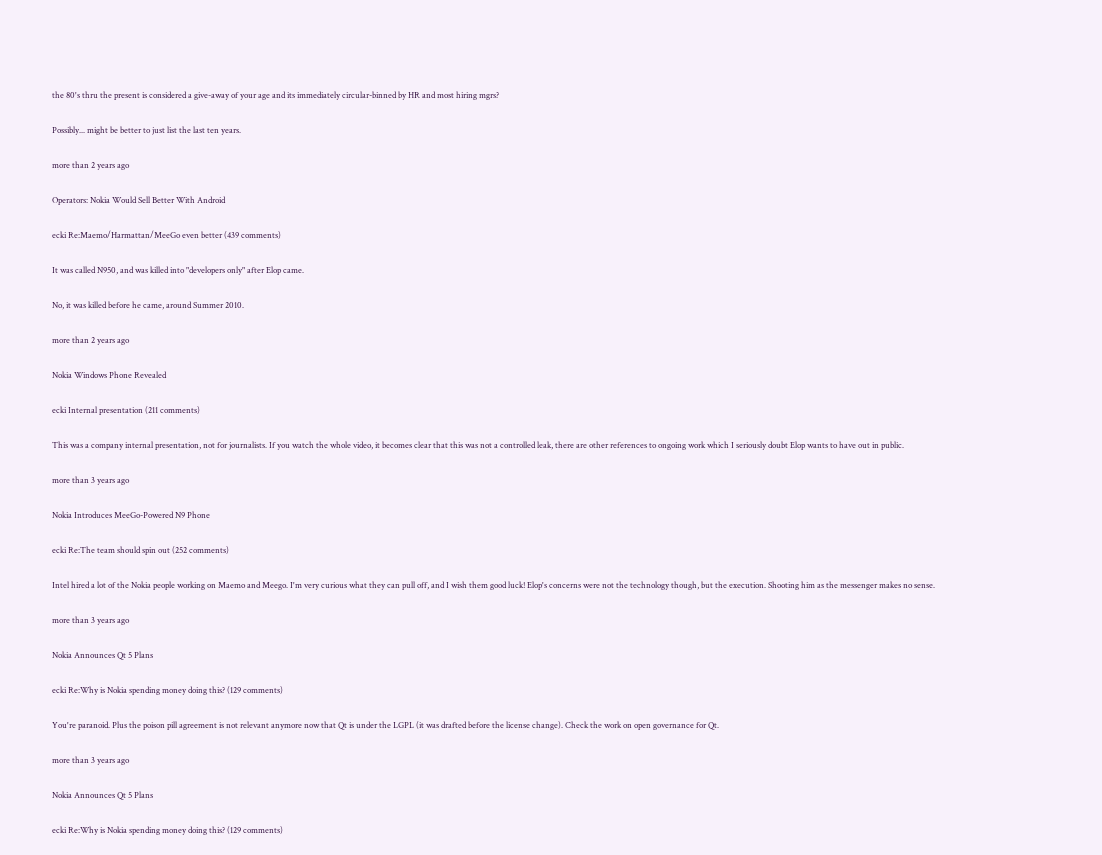the 80's thru the present is considered a give-away of your age and its immediately circular-binned by HR and most hiring mgrs?

Possibly... might be better to just list the last ten years.

more than 2 years ago

Operators: Nokia Would Sell Better With Android

ecki Re:Maemo/Harmattan/MeeGo even better (439 comments)

It was called N950, and was killed into "developers only" after Elop came.

No, it was killed before he came, around Summer 2010.

more than 2 years ago

Nokia Windows Phone Revealed

ecki Internal presentation (211 comments)

This was a company internal presentation, not for journalists. If you watch the whole video, it becomes clear that this was not a controlled leak, there are other references to ongoing work which I seriously doubt Elop wants to have out in public.

more than 3 years ago

Nokia Introduces MeeGo-Powered N9 Phone

ecki Re:The team should spin out (252 comments)

Intel hired a lot of the Nokia people working on Maemo and Meego. I'm very curious what they can pull off, and I wish them good luck! Elop's concerns were not the technology though, but the execution. Shooting him as the messenger makes no sense.

more than 3 years ago

Nokia Announces Qt 5 Plans

ecki Re:Why is Nokia spending money doing this? (129 comments)

You're paranoid. Plus the poison pill agreement is not relevant anymore now that Qt is under the LGPL (it was drafted before the license change). Check the work on open governance for Qt.

more than 3 years ago

Nokia Announces Qt 5 Plans

ecki Re:Why is Nokia spending money doing this? (129 comments)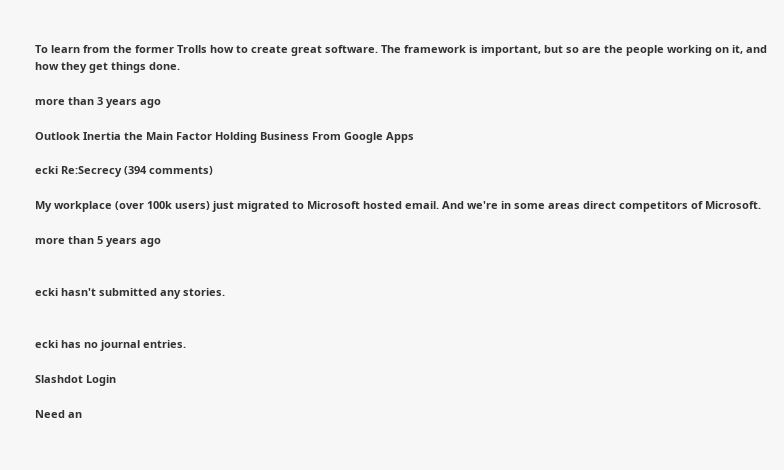To learn from the former Trolls how to create great software. The framework is important, but so are the people working on it, and how they get things done.

more than 3 years ago

Outlook Inertia the Main Factor Holding Business From Google Apps

ecki Re:Secrecy (394 comments)

My workplace (over 100k users) just migrated to Microsoft hosted email. And we're in some areas direct competitors of Microsoft.

more than 5 years ago


ecki hasn't submitted any stories.


ecki has no journal entries.

Slashdot Login

Need an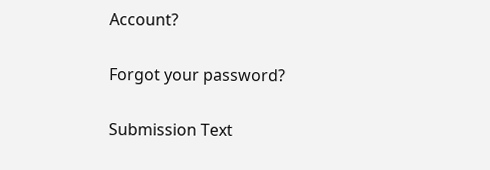Account?

Forgot your password?

Submission Text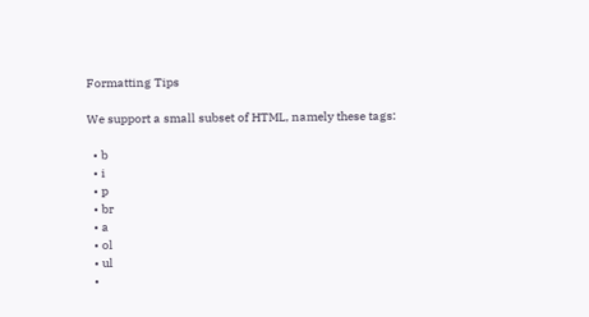Formatting Tips

We support a small subset of HTML, namely these tags:

  • b
  • i
  • p
  • br
  • a
  • ol
  • ul
  •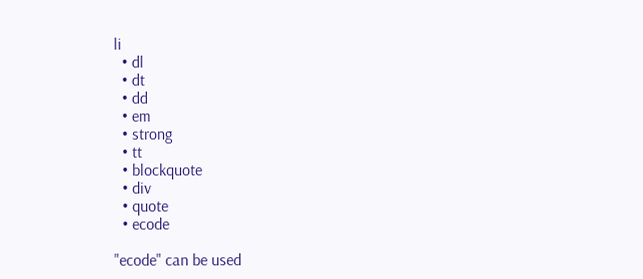li
  • dl
  • dt
  • dd
  • em
  • strong
  • tt
  • blockquote
  • div
  • quote
  • ecode

"ecode" can be used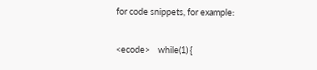for code snippets, for example:

<ecode>    while(1) {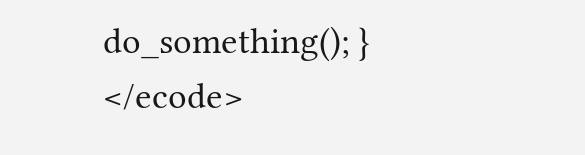do_something(); } </ecode>